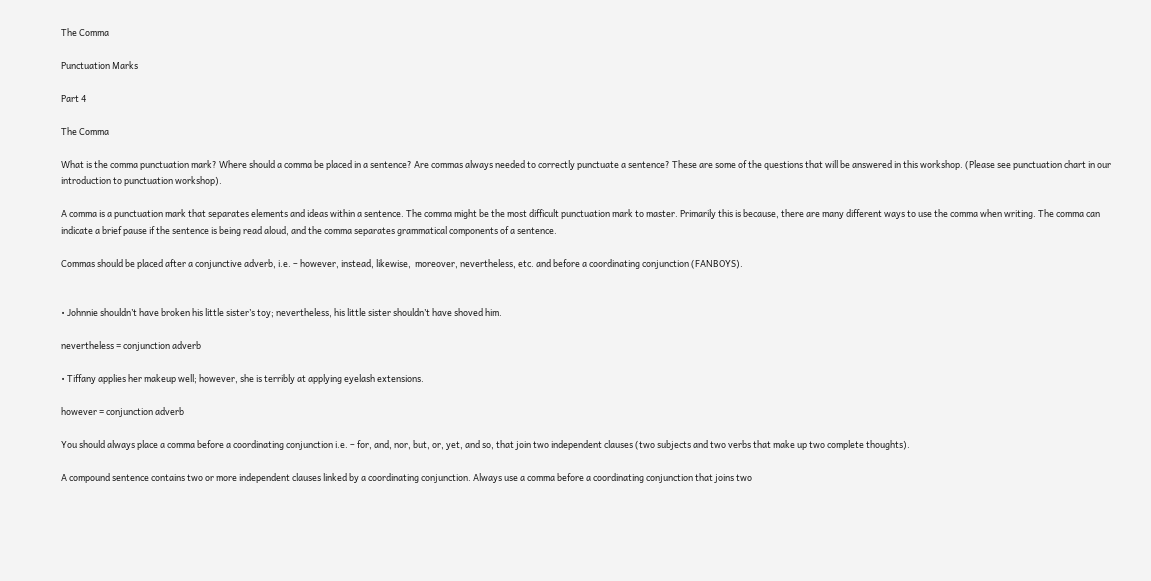The Comma

Punctuation Marks

Part 4

The Comma

What is the comma punctuation mark? Where should a comma be placed in a sentence? Are commas always needed to correctly punctuate a sentence? These are some of the questions that will be answered in this workshop. (Please see punctuation chart in our introduction to punctuation workshop).

A comma is a punctuation mark that separates elements and ideas within a sentence. The comma might be the most difficult punctuation mark to master. Primarily this is because, there are many different ways to use the comma when writing. The comma can indicate a brief pause if the sentence is being read aloud, and the comma separates grammatical components of a sentence.

Commas should be placed after a conjunctive adverb, i.e. – however, instead, likewise,  moreover, nevertheless, etc. and before a coordinating conjunction (FANBOYS).


• Johnnie shouldn’t have broken his little sister’s toy; nevertheless, his little sister shouldn’t have shoved him.

nevertheless = conjunction adverb

• Tiffany applies her makeup well; however, she is terribly at applying eyelash extensions.

however = conjunction adverb

You should always place a comma before a coordinating conjunction i.e. – for, and, nor, but, or, yet, and so, that join two independent clauses (two subjects and two verbs that make up two complete thoughts).

A compound sentence contains two or more independent clauses linked by a coordinating conjunction. Always use a comma before a coordinating conjunction that joins two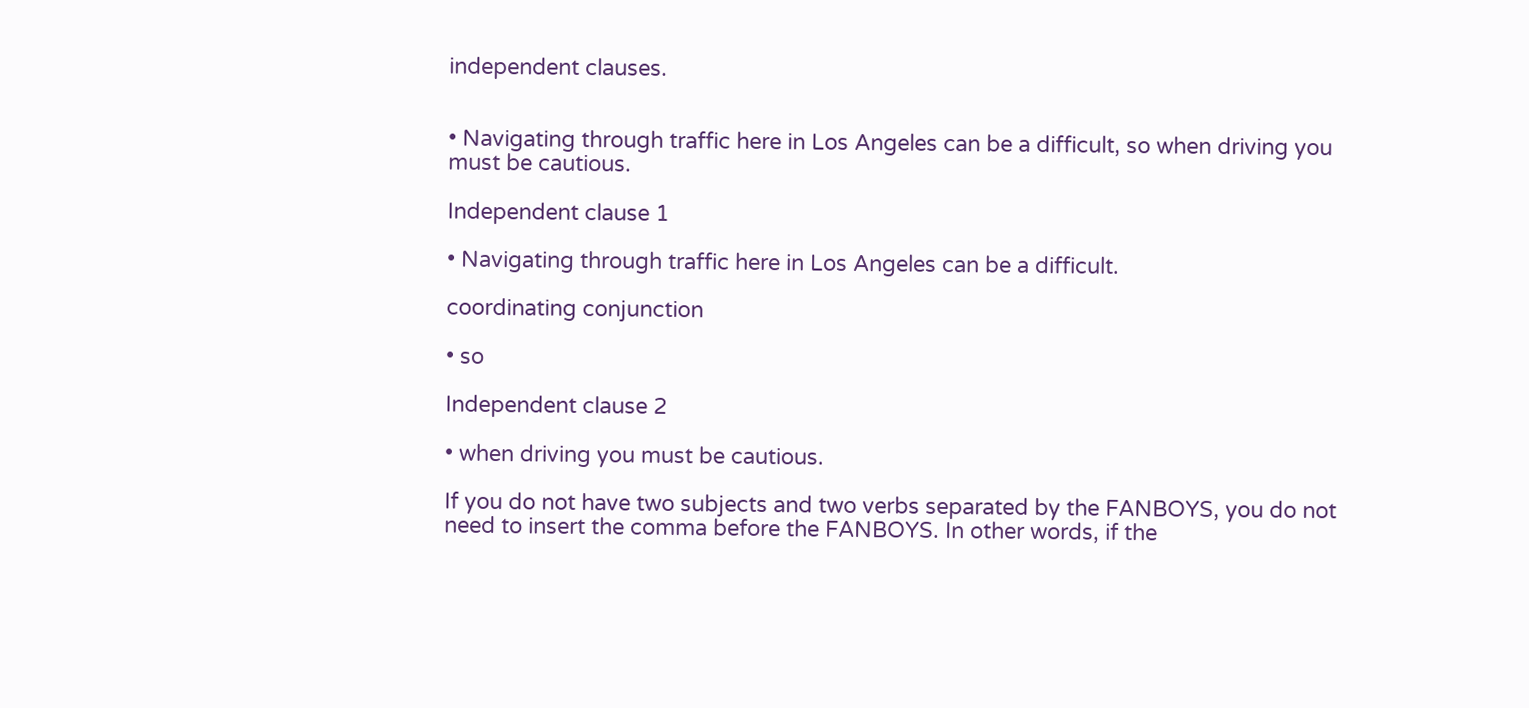independent clauses.


• Navigating through traffic here in Los Angeles can be a difficult, so when driving you must be cautious.

Independent clause 1

• Navigating through traffic here in Los Angeles can be a difficult.

coordinating conjunction

• so

Independent clause 2

• when driving you must be cautious.

If you do not have two subjects and two verbs separated by the FANBOYS, you do not need to insert the comma before the FANBOYS. In other words, if the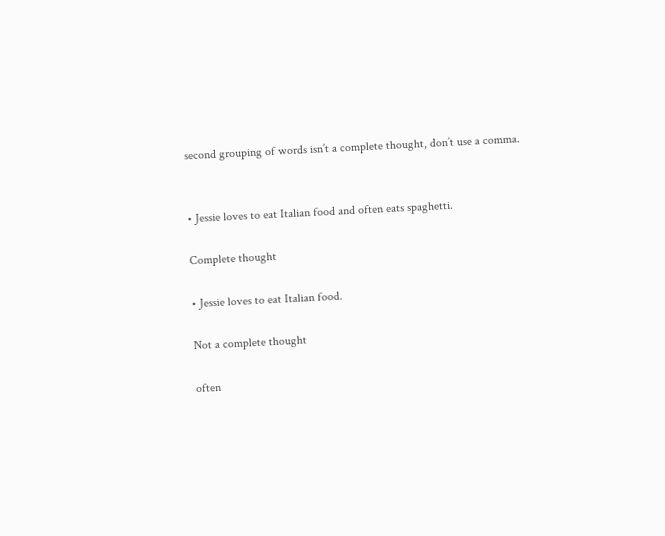second grouping of words isn’t a complete thought, don’t use a comma.


• Jessie loves to eat Italian food and often eats spaghetti.

Complete thought

• Jessie loves to eat Italian food.

Not a complete thought

often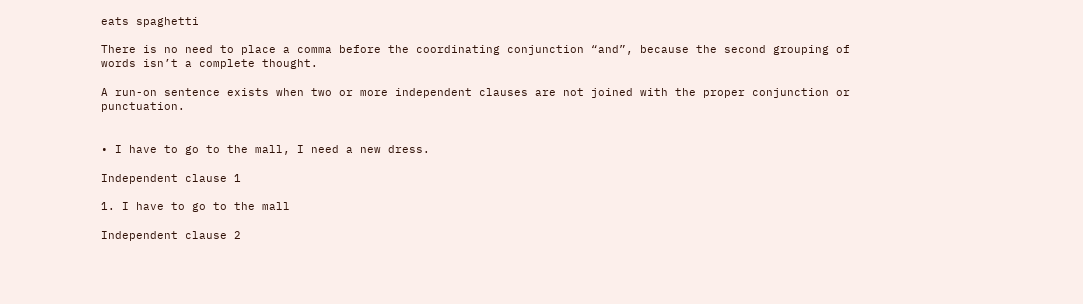eats spaghetti

There is no need to place a comma before the coordinating conjunction “and”, because the second grouping of words isn’t a complete thought.

A run-on sentence exists when two or more independent clauses are not joined with the proper conjunction or punctuation.


• I have to go to the mall, I need a new dress.

Independent clause 1

1. I have to go to the mall

Independent clause 2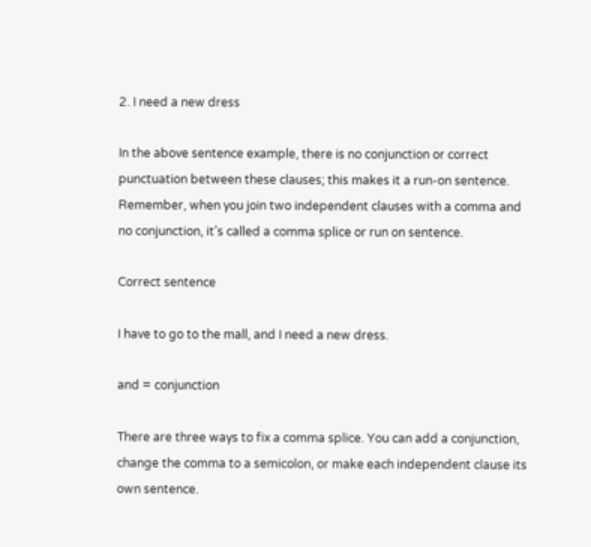2. I need a new dress

In the above sentence example, there is no conjunction or correct punctuation between these clauses; this makes it a run-on sentence. Remember, when you join two independent clauses with a comma and no conjunction, it’s called a comma splice or run on sentence.

Correct sentence

I have to go to the mall, and I need a new dress.

and = conjunction

There are three ways to fix a comma splice. You can add a conjunction, change the comma to a semicolon, or make each independent clause its own sentence.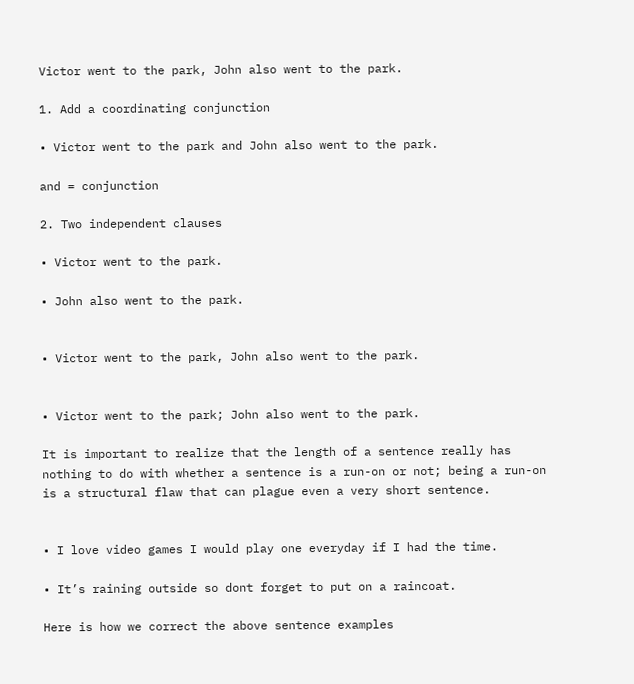Victor went to the park, John also went to the park.

1. Add a coordinating conjunction

• Victor went to the park and John also went to the park.

and = conjunction

2. Two independent clauses

• Victor went to the park.

• John also went to the park.


• Victor went to the park, John also went to the park.


• Victor went to the park; John also went to the park.

It is important to realize that the length of a sentence really has nothing to do with whether a sentence is a run-on or not; being a run-on is a structural flaw that can plague even a very short sentence.


• I love video games I would play one everyday if I had the time.

• It’s raining outside so dont forget to put on a raincoat.

Here is how we correct the above sentence examples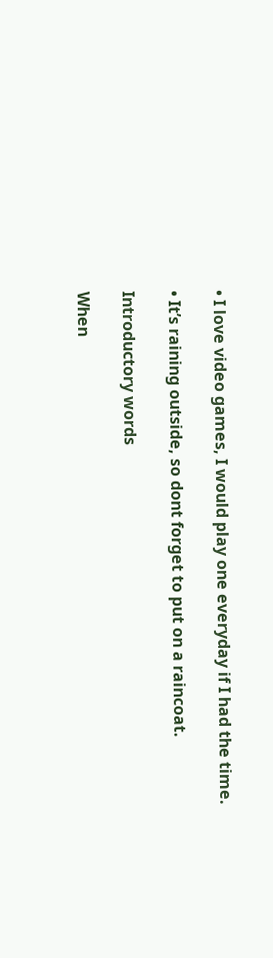• I love video games, I would play one everyday if I had the time.

• It’s raining outside, so dont forget to put on a raincoat.

Introductory words

When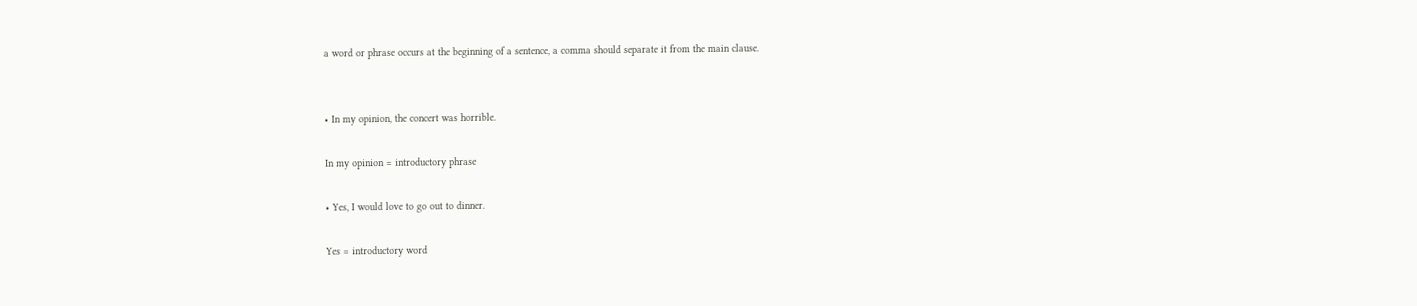a word or phrase occurs at the beginning of a sentence, a comma should separate it from the main clause.


• In my opinion, the concert was horrible.

In my opinion = introductory phrase

• Yes, I would love to go out to dinner.

Yes = introductory word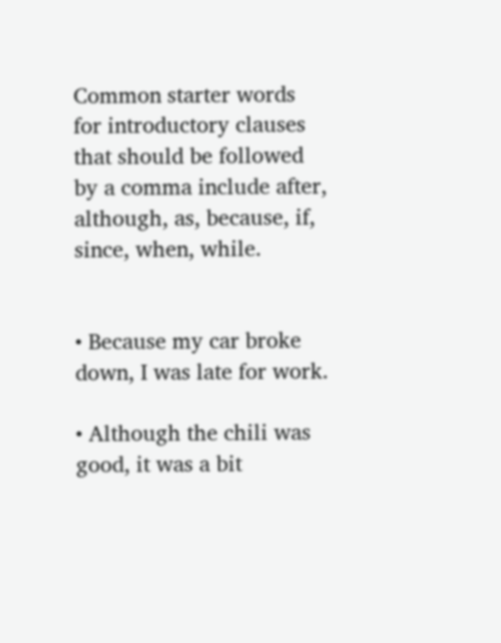Common starter words for introductory clauses that should be followed by a comma include after, although, as, because, if, since, when, while.


• Because my car broke down, I was late for work.

• Although the chili was good, it was a bit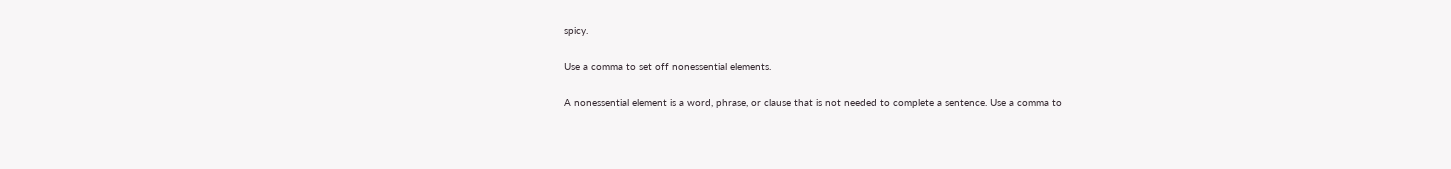spicy.

Use a comma to set off nonessential elements.

A nonessential element is a word, phrase, or clause that is not needed to complete a sentence. Use a comma to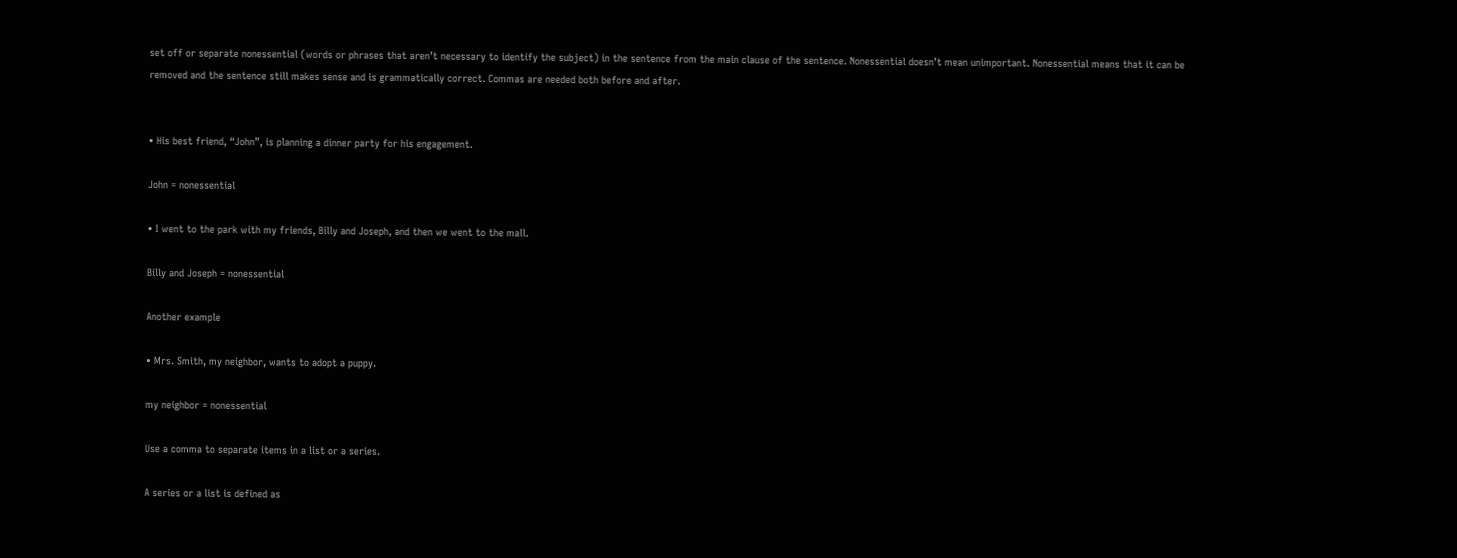set off or separate nonessential (words or phrases that aren’t necessary to identify the subject) in the sentence from the main clause of the sentence. Nonessential doesn’t mean unimportant. Nonessential means that it can be removed and the sentence still makes sense and is grammatically correct. Commas are needed both before and after.


• His best friend, “John”, is planning a dinner party for his engagement.

John = nonessential

• I went to the park with my friends, Billy and Joseph, and then we went to the mall.

Billy and Joseph = nonessential

Another example

• Mrs. Smith, my neighbor, wants to adopt a puppy.

my neighbor = nonessential

Use a comma to separate items in a list or a series.

A series or a list is defined as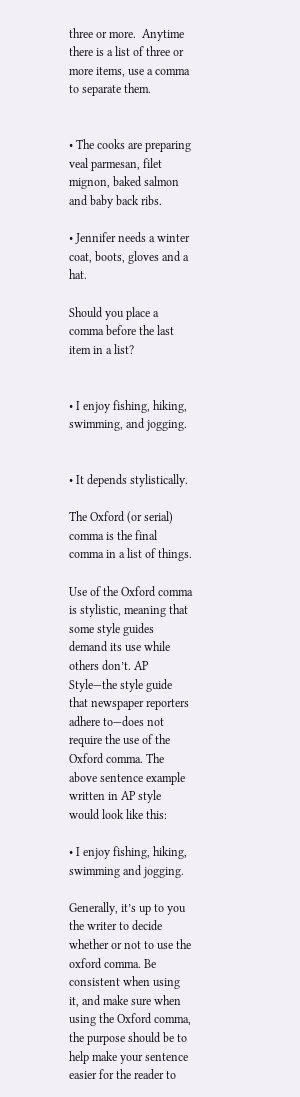three or more.  Anytime there is a list of three or more items, use a comma to separate them.


• The cooks are preparing veal parmesan, filet mignon, baked salmon and baby back ribs.

• Jennifer needs a winter coat, boots, gloves and a hat.

Should you place a comma before the last item in a list?


• I enjoy fishing, hiking, swimming, and jogging.


• It depends stylistically.

The Oxford (or serial) comma is the final comma in a list of things.

Use of the Oxford comma is stylistic, meaning that some style guides demand its use while others don’t. AP Style—the style guide that newspaper reporters adhere to—does not require the use of the Oxford comma. The above sentence example written in AP style would look like this:

• I enjoy fishing, hiking, swimming and jogging.

Generally, it’s up to you the writer to decide whether or not to use the oxford comma. Be consistent when using it, and make sure when using the Oxford comma, the purpose should be to help make your sentence easier for the reader to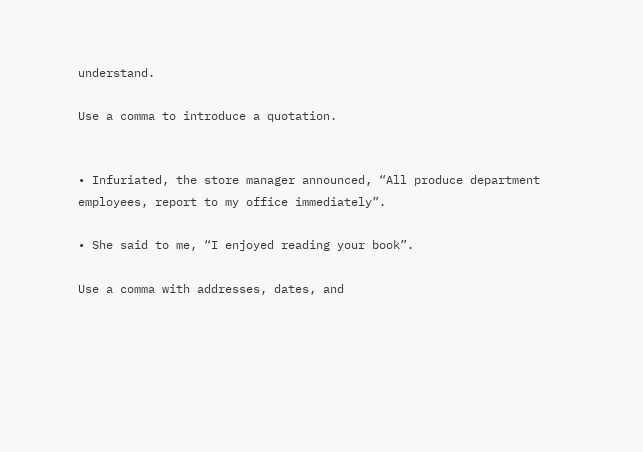understand.

Use a comma to introduce a quotation.


• Infuriated, the store manager announced, “All produce department employees, report to my office immediately”.

• She said to me, “I enjoyed reading your book”.

Use a comma with addresses, dates, and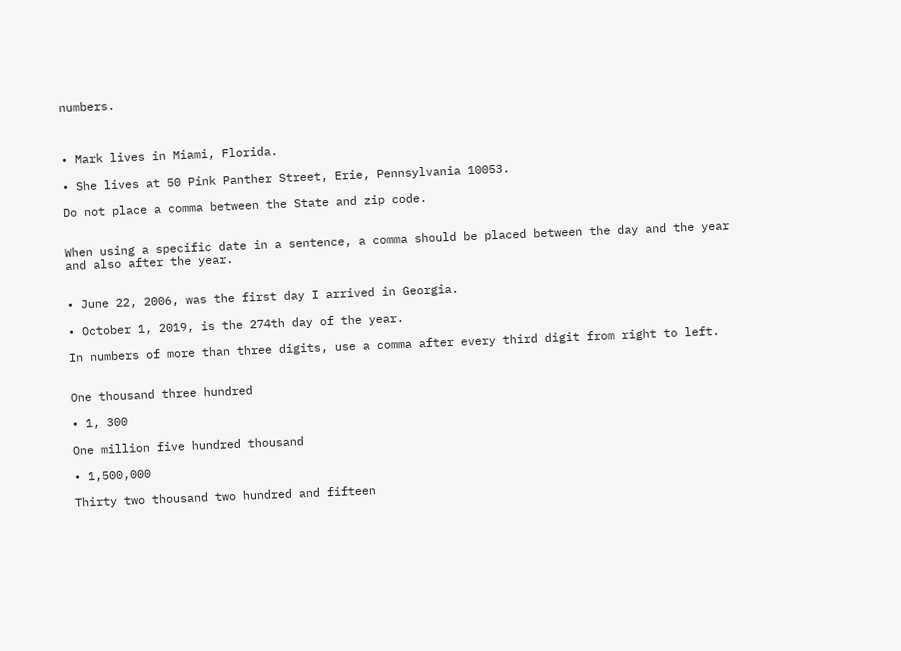numbers.



• Mark lives in Miami, Florida.

• She lives at 50 Pink Panther Street, Erie, Pennsylvania 10053.

Do not place a comma between the State and zip code.


When using a specific date in a sentence, a comma should be placed between the day and the year and also after the year.


• June 22, 2006, was the first day I arrived in Georgia.

• October 1, 2019, is the 274th day of the year.

In numbers of more than three digits, use a comma after every third digit from right to left.


One thousand three hundred

• 1, 300

One million five hundred thousand

• 1,500,000

Thirty two thousand two hundred and fifteen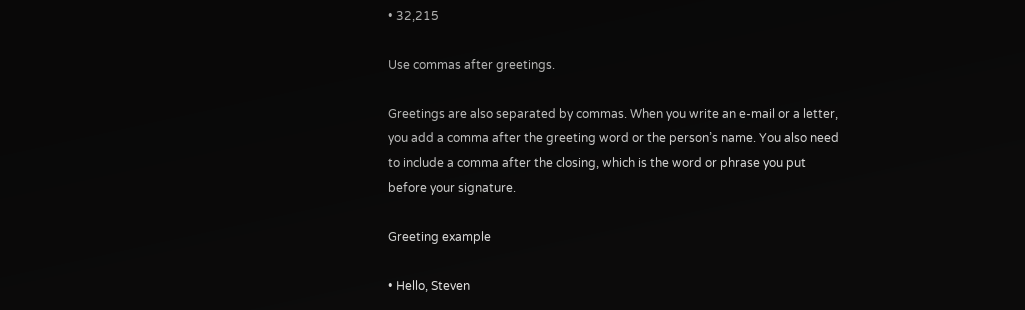• 32,215

Use commas after greetings.

Greetings are also separated by commas. When you write an e-mail or a letter, you add a comma after the greeting word or the person’s name. You also need to include a comma after the closing, which is the word or phrase you put before your signature.

Greeting example

• Hello, Steven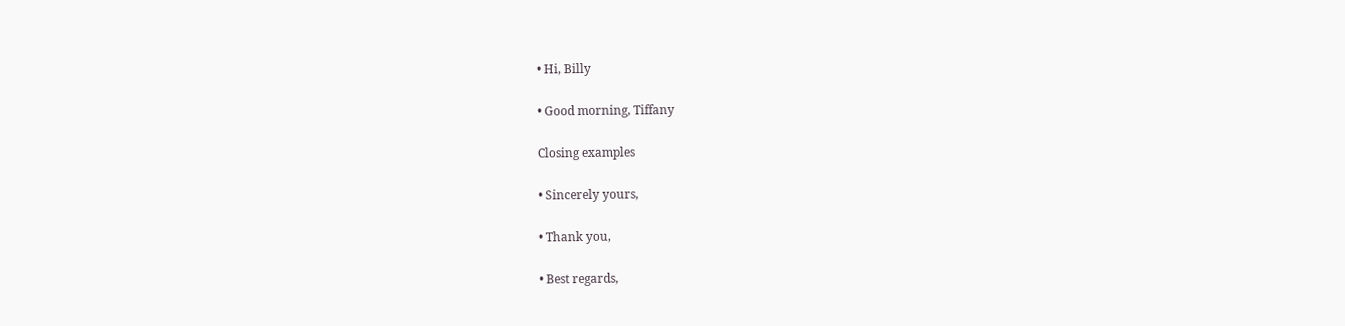• Hi, Billy

• Good morning, Tiffany

Closing examples

• Sincerely yours,

• Thank you,

• Best regards,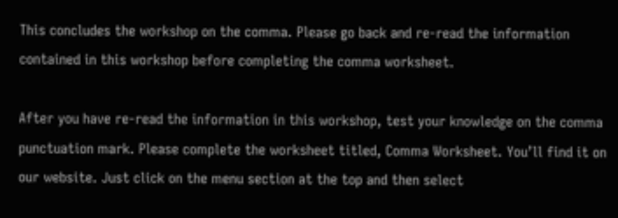This concludes the workshop on the comma. Please go back and re-read the information contained in this workshop before completing the comma worksheet.

After you have re-read the information in this workshop, test your knowledge on the comma punctuation mark. Please complete the worksheet titled, Comma Worksheet. You’ll find it on our website. Just click on the menu section at the top and then select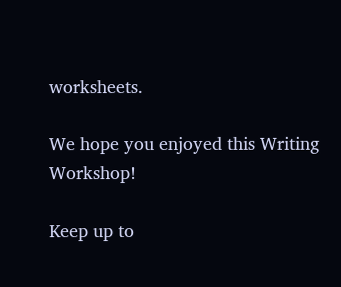worksheets.

We hope you enjoyed this Writing Workshop!

Keep up to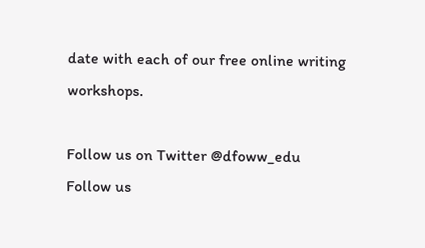date with each of our free online writing workshops.

Follow us on Twitter @dfoww_edu
Follow us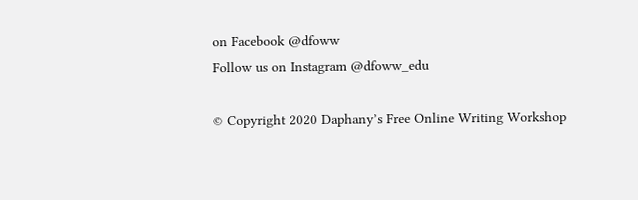on Facebook @dfoww
Follow us on Instagram @dfoww_edu

© Copyright 2020 Daphany’s Free Online Writing Workshop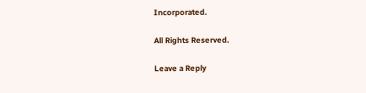Incorporated.

All Rights Reserved.

Leave a Reply